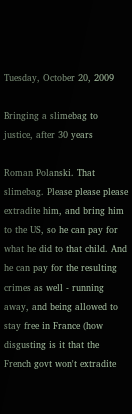Tuesday, October 20, 2009

Bringing a slimebag to justice, after 30 years

Roman Polanski. That slimebag. Please please please extradite him, and bring him to the US, so he can pay for what he did to that child. And he can pay for the resulting crimes as well - running away, and being allowed to stay free in France (how disgusting is it that the French govt won't extradite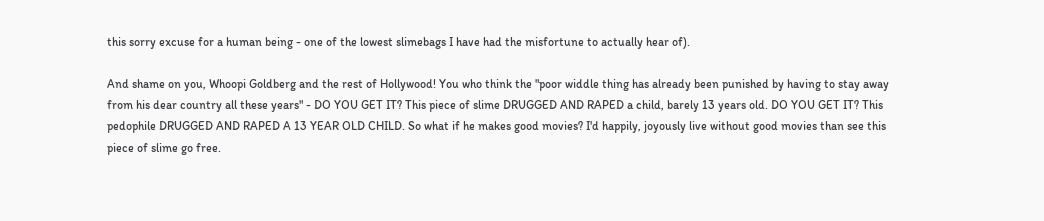this sorry excuse for a human being - one of the lowest slimebags I have had the misfortune to actually hear of).

And shame on you, Whoopi Goldberg and the rest of Hollywood! You who think the "poor widdle thing has already been punished by having to stay away from his dear country all these years" - DO YOU GET IT? This piece of slime DRUGGED AND RAPED a child, barely 13 years old. DO YOU GET IT? This pedophile DRUGGED AND RAPED A 13 YEAR OLD CHILD. So what if he makes good movies? I'd happily, joyously live without good movies than see this piece of slime go free.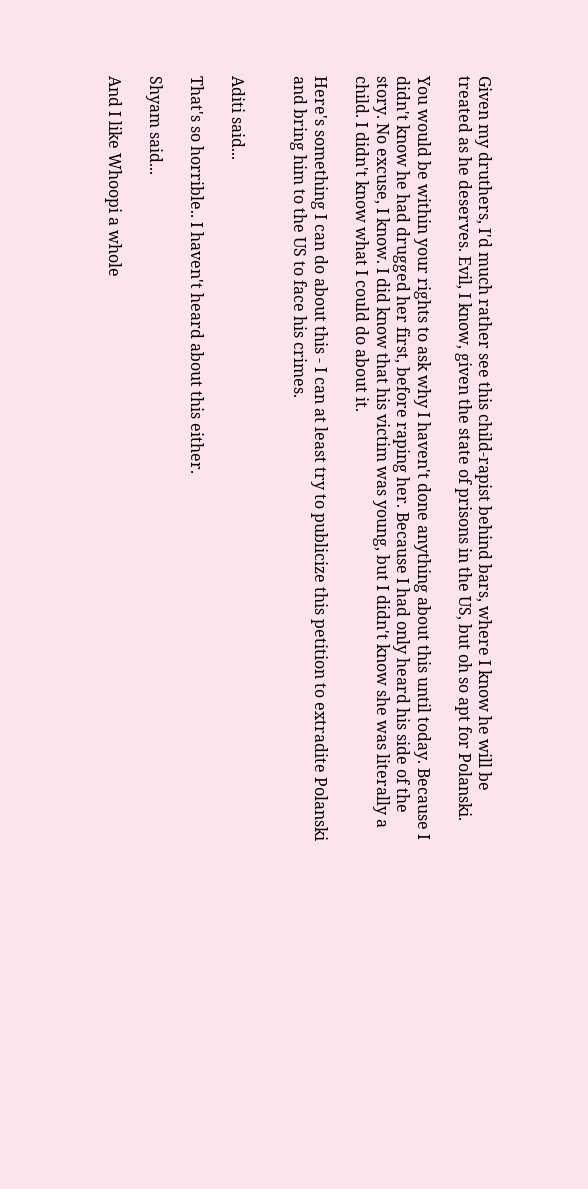Given my druthers, I'd much rather see this child-rapist behind bars, where I know he will be treated as he deserves. Evil, I know, given the state of prisons in the US, but oh so apt for Polanski.

You would be within your rights to ask why I haven't done anything about this until today. Because I didn't know he had drugged her first, before raping her. Because I had only heard his side of the story. No excuse, I know. I did know that his victim was young, but I didn't know she was literally a child. I didn't know what I could do about it.

Here's something I can do about this - I can at least try to publicize this petition to extradite Polanski and bring him to the US to face his crimes.


Aditi said...

That's so horrible.. I haven't heard about this either.

Shyam said...

And I like Whoopi a whole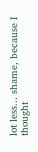lot less... shame, because I thought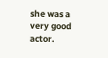she was a very good actor.